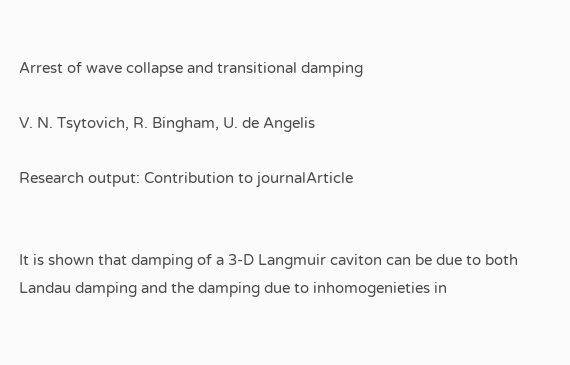Arrest of wave collapse and transitional damping

V. N. Tsytovich, R. Bingham, U. de Angelis

Research output: Contribution to journalArticle


It is shown that damping of a 3-D Langmuir caviton can be due to both Landau damping and the damping due to inhomogenieties in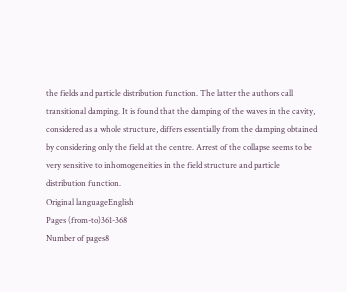the fields and particle distribution function. The latter the authors call transitional damping. It is found that the damping of the waves in the cavity, considered as a whole structure, differs essentially from the damping obtained by considering only the field at the centre. Arrest of the collapse seems to be very sensitive to inhomogeneities in the field structure and particle distribution function.
Original languageEnglish
Pages (from-to)361-368
Number of pages8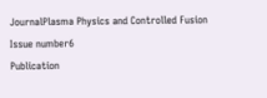JournalPlasma Physics and Controlled Fusion
Issue number6
Publication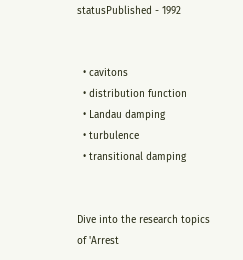statusPublished - 1992


  • cavitons
  • distribution function
  • Landau damping
  • turbulence
  • transitional damping


Dive into the research topics of 'Arrest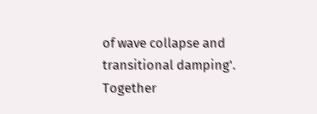of wave collapse and transitional damping'. Together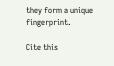they form a unique fingerprint.

Cite this